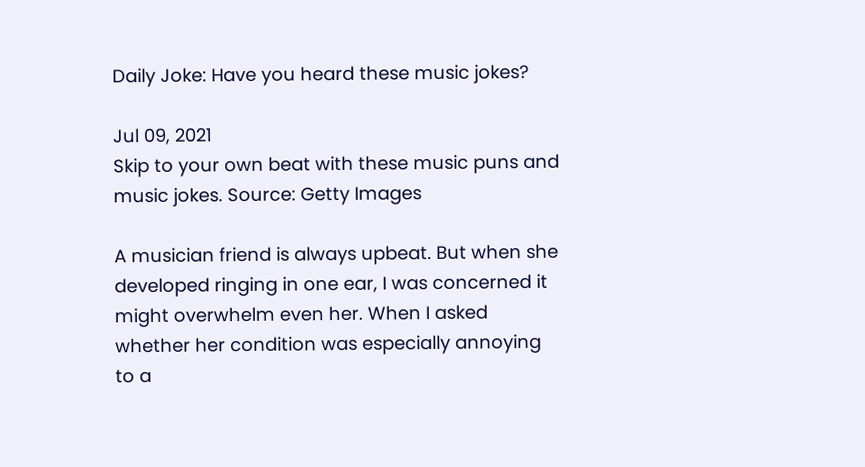Daily Joke: Have you heard these music jokes?

Jul 09, 2021
Skip to your own beat with these music puns and music jokes. Source: Getty Images

A musician friend is always upbeat. But when she developed ringing in one ear, I was concerned it might overwhelm even her. When I asked whether her condition was especially annoying to a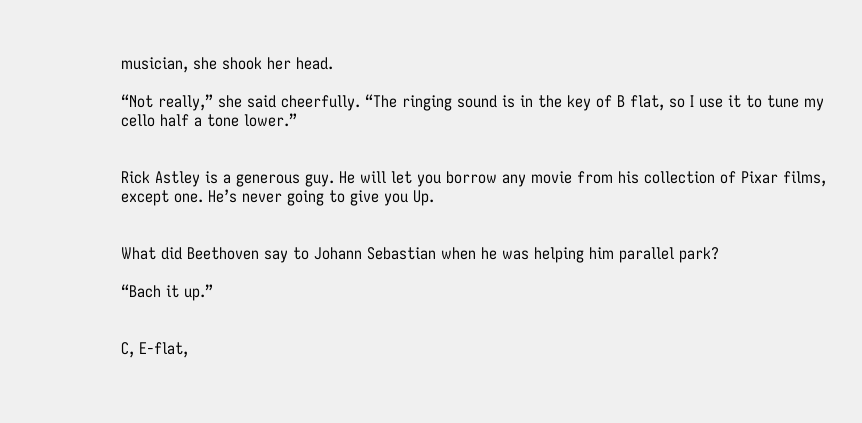musician, she shook her head.

“Not really,” she said cheerfully. “The ringing sound is in the key of B flat, so I use it to tune my cello half a tone lower.”


Rick Astley is a generous guy. He will let you borrow any movie from his collection of Pixar films, except one. He’s never going to give you Up.


What did Beethoven say to Johann Sebastian when he was helping him parallel park?

“Bach it up.”


C, E-flat,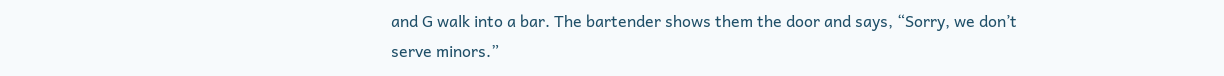and G walk into a bar. The bartender shows them the door and says, “Sorry, we don’t serve minors.”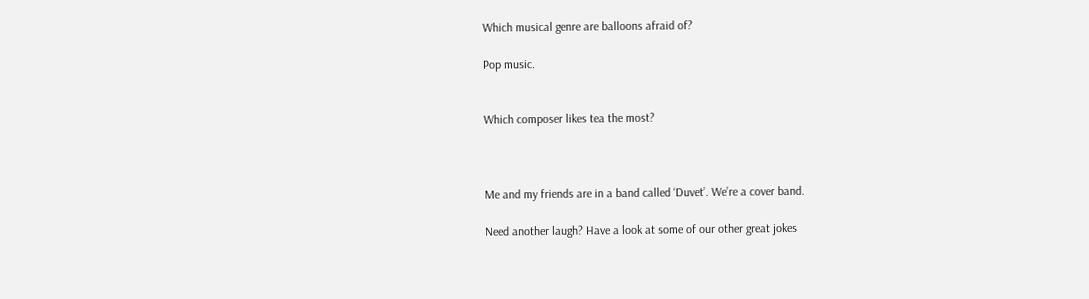Which musical genre are balloons afraid of?

Pop music.


Which composer likes tea the most?



Me and my friends are in a band called ‘Duvet’. We’re a cover band.

Need another laugh? Have a look at some of our other great jokes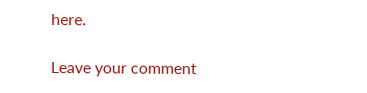here.

Leave your comment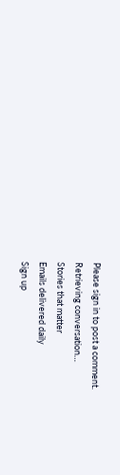Please sign in to post a comment.
Retrieving conversation…
Stories that matter
Emails delivered daily
Sign up